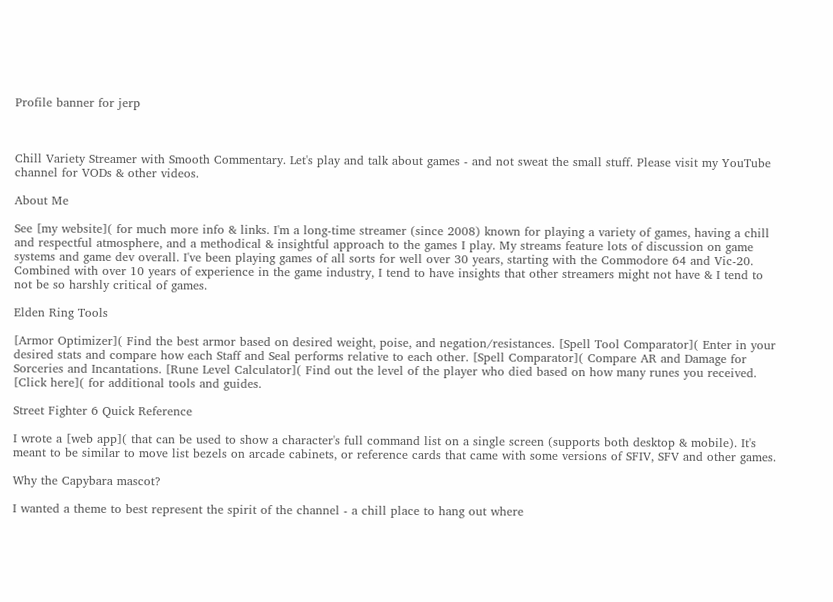Profile banner for jerp



Chill Variety Streamer with Smooth Commentary. Let's play and talk about games - and not sweat the small stuff. Please visit my YouTube channel for VODs & other videos.

About Me

See [my website]( for much more info & links. I'm a long-time streamer (since 2008) known for playing a variety of games, having a chill and respectful atmosphere, and a methodical & insightful approach to the games I play. My streams feature lots of discussion on game systems and game dev overall. I've been playing games of all sorts for well over 30 years, starting with the Commodore 64 and Vic-20. Combined with over 10 years of experience in the game industry, I tend to have insights that other streamers might not have & I tend to not be so harshly critical of games.

Elden Ring Tools

[Armor Optimizer]( Find the best armor based on desired weight, poise, and negation/resistances. [Spell Tool Comparator]( Enter in your desired stats and compare how each Staff and Seal performs relative to each other. [Spell Comparator]( Compare AR and Damage for Sorceries and Incantations. [Rune Level Calculator]( Find out the level of the player who died based on how many runes you received. [Click here]( for additional tools and guides.

Street Fighter 6 Quick Reference

I wrote a [web app]( that can be used to show a character's full command list on a single screen (supports both desktop & mobile). It's meant to be similar to move list bezels on arcade cabinets, or reference cards that came with some versions of SFIV, SFV and other games.

Why the Capybara mascot?

I wanted a theme to best represent the spirit of the channel - a chill place to hang out where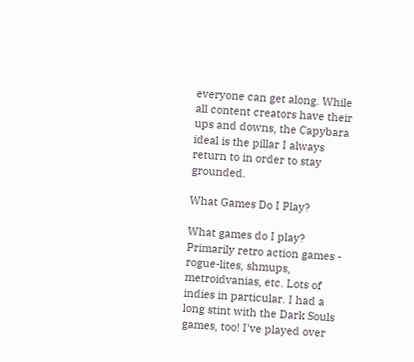everyone can get along. While all content creators have their ups and downs, the Capybara ideal is the pillar I always return to in order to stay grounded.

What Games Do I Play?

What games do I play? Primarily retro action games - rogue-lites, shmups, metroidvanias, etc. Lots of indies in particular. I had a long stint with the Dark Souls games, too! I've played over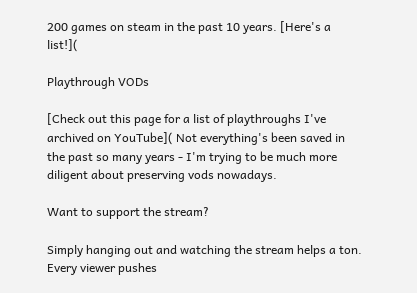200 games on steam in the past 10 years. [Here's a list!](

Playthrough VODs

[Check out this page for a list of playthroughs I've archived on YouTube]( Not everything's been saved in the past so many years - I'm trying to be much more diligent about preserving vods nowadays.

Want to support the stream?

Simply hanging out and watching the stream helps a ton. Every viewer pushes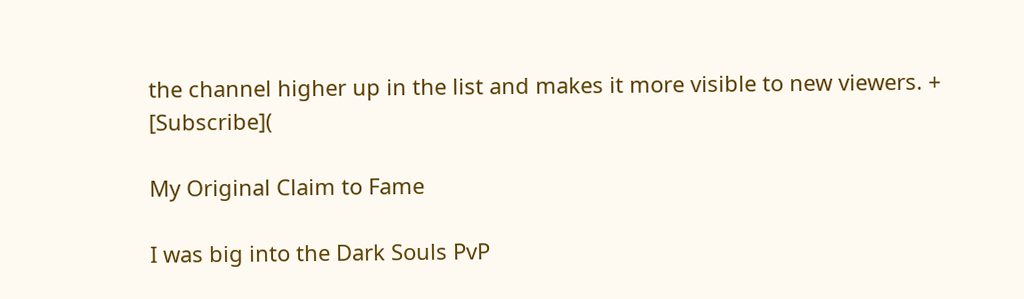the channel higher up in the list and makes it more visible to new viewers. + [Subscribe](

My Original Claim to Fame

I was big into the Dark Souls PvP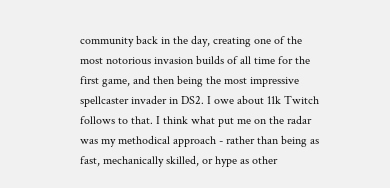community back in the day, creating one of the most notorious invasion builds of all time for the first game, and then being the most impressive spellcaster invader in DS2. I owe about 11k Twitch follows to that. I think what put me on the radar was my methodical approach - rather than being as fast, mechanically skilled, or hype as other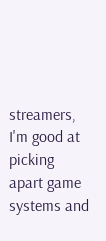streamers, I'm good at picking apart game systems and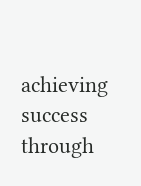achieving success through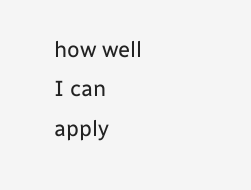how well I can apply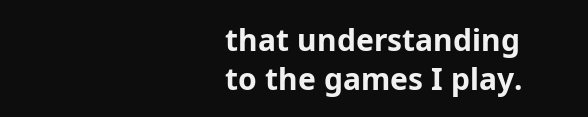that understanding to the games I play.